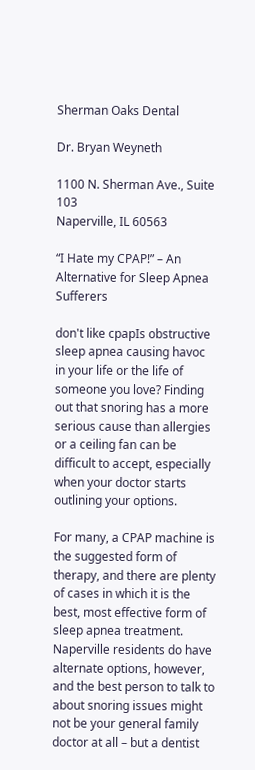Sherman Oaks Dental

Dr. Bryan Weyneth

1100 N. Sherman Ave., Suite 103
Naperville, IL 60563

“I Hate my CPAP!” – An Alternative for Sleep Apnea Sufferers

don't like cpapIs obstructive sleep apnea causing havoc in your life or the life of someone you love? Finding out that snoring has a more serious cause than allergies or a ceiling fan can be difficult to accept, especially when your doctor starts outlining your options.

For many, a CPAP machine is the suggested form of therapy, and there are plenty of cases in which it is the best, most effective form of sleep apnea treatment. Naperville residents do have alternate options, however, and the best person to talk to about snoring issues might not be your general family doctor at all – but a dentist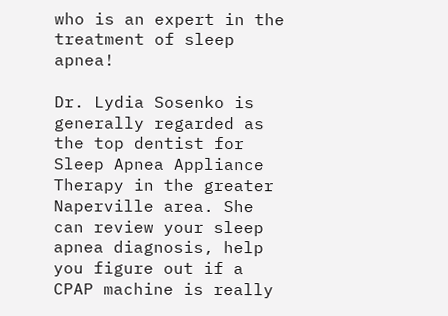who is an expert in the treatment of sleep apnea!

Dr. Lydia Sosenko is generally regarded as the top dentist for Sleep Apnea Appliance Therapy in the greater Naperville area. She can review your sleep apnea diagnosis, help you figure out if a CPAP machine is really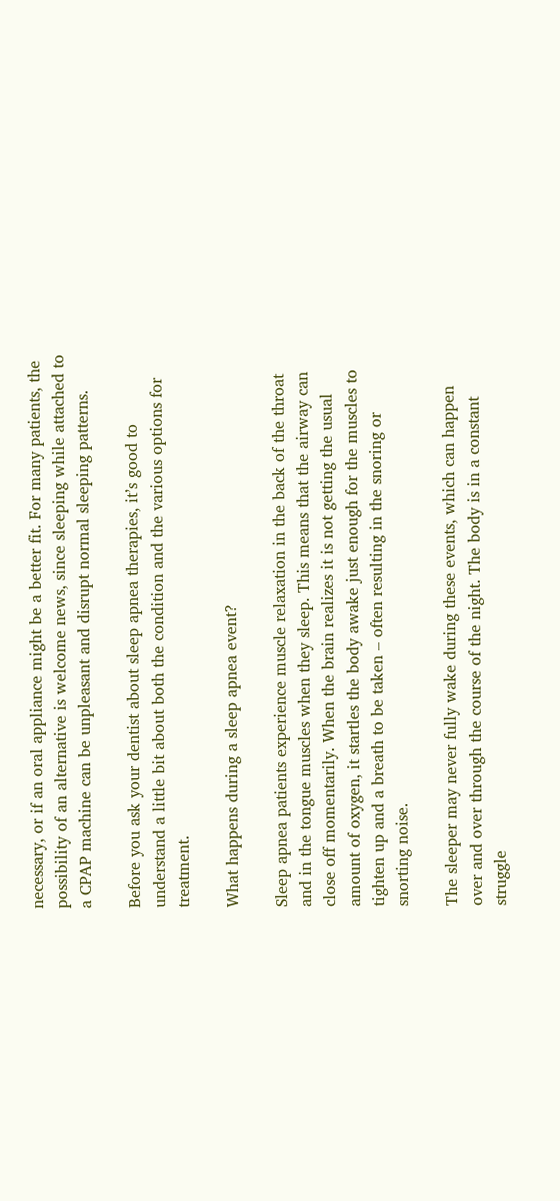necessary, or if an oral appliance might be a better fit. For many patients, the possibility of an alternative is welcome news, since sleeping while attached to a CPAP machine can be unpleasant and disrupt normal sleeping patterns.

Before you ask your dentist about sleep apnea therapies, it’s good to understand a little bit about both the condition and the various options for treatment.

What happens during a sleep apnea event?

Sleep apnea patients experience muscle relaxation in the back of the throat and in the tongue muscles when they sleep. This means that the airway can close off momentarily. When the brain realizes it is not getting the usual amount of oxygen, it startles the body awake just enough for the muscles to tighten up and a breath to be taken – often resulting in the snoring or snorting noise.

The sleeper may never fully wake during these events, which can happen over and over through the course of the night. The body is in a constant struggle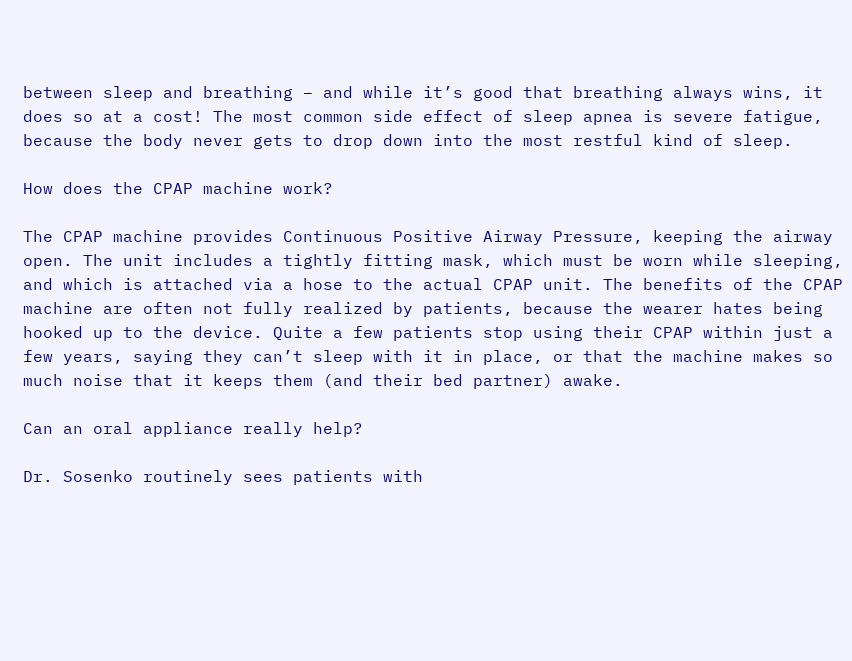between sleep and breathing – and while it’s good that breathing always wins, it does so at a cost! The most common side effect of sleep apnea is severe fatigue, because the body never gets to drop down into the most restful kind of sleep.

How does the CPAP machine work?

The CPAP machine provides Continuous Positive Airway Pressure, keeping the airway open. The unit includes a tightly fitting mask, which must be worn while sleeping, and which is attached via a hose to the actual CPAP unit. The benefits of the CPAP machine are often not fully realized by patients, because the wearer hates being hooked up to the device. Quite a few patients stop using their CPAP within just a few years, saying they can’t sleep with it in place, or that the machine makes so much noise that it keeps them (and their bed partner) awake.

Can an oral appliance really help?

Dr. Sosenko routinely sees patients with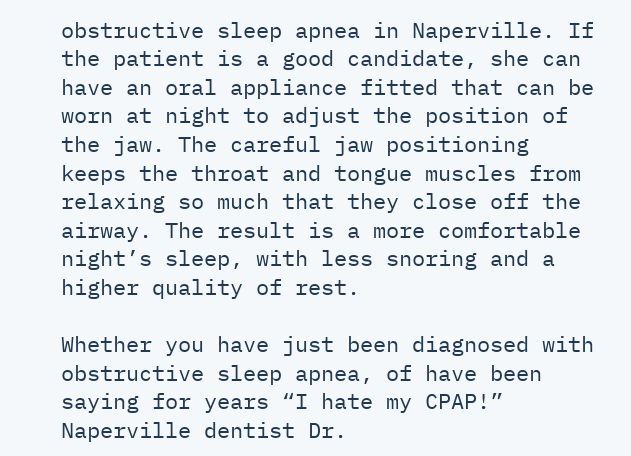obstructive sleep apnea in Naperville. If the patient is a good candidate, she can have an oral appliance fitted that can be worn at night to adjust the position of the jaw. The careful jaw positioning keeps the throat and tongue muscles from relaxing so much that they close off the airway. The result is a more comfortable night’s sleep, with less snoring and a higher quality of rest.

Whether you have just been diagnosed with obstructive sleep apnea, of have been saying for years “I hate my CPAP!” Naperville dentist Dr.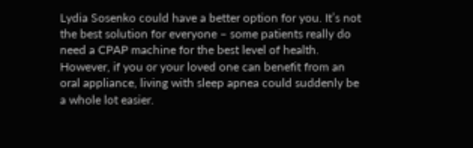Lydia Sosenko could have a better option for you. It’s not the best solution for everyone – some patients really do need a CPAP machine for the best level of health. However, if you or your loved one can benefit from an oral appliance, living with sleep apnea could suddenly be a whole lot easier.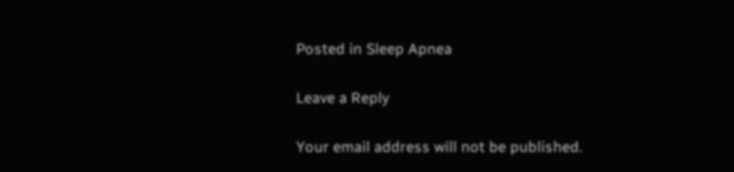Posted in Sleep Apnea

Leave a Reply

Your email address will not be published.